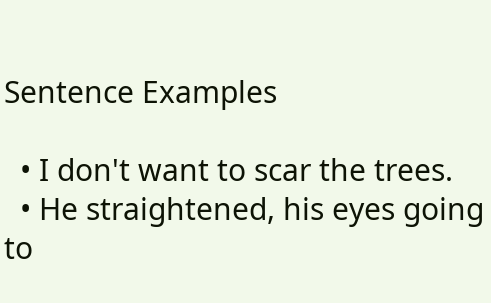Sentence Examples

  • I don't want to scar the trees.
  • He straightened, his eyes going to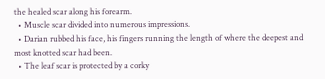the healed scar along his forearm.
  • Muscle scar divided into numerous impressions.
  • Darian rubbed his face, his fingers running the length of where the deepest and most knotted scar had been.
  • The leaf scar is protected by a corky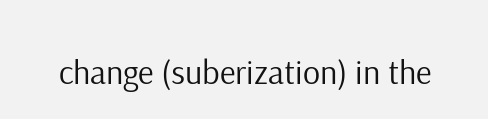change (suberization) in the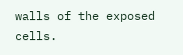walls of the exposed cells.